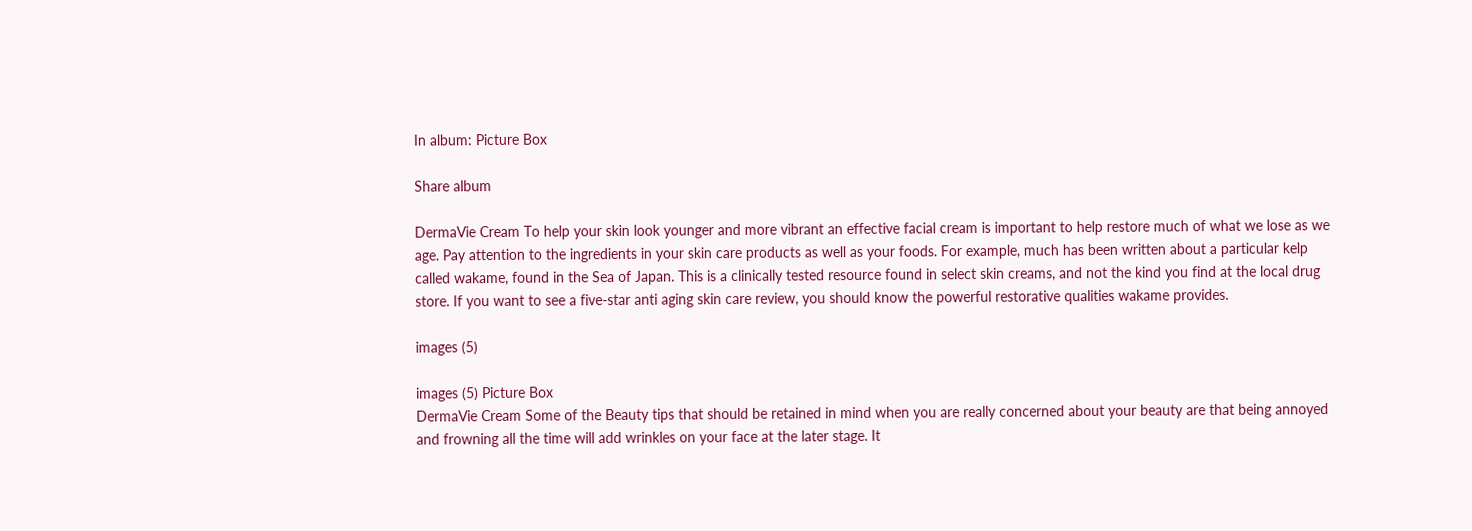In album: Picture Box

Share album

DermaVie Cream To help your skin look younger and more vibrant an effective facial cream is important to help restore much of what we lose as we age. Pay attention to the ingredients in your skin care products as well as your foods. For example, much has been written about a particular kelp called wakame, found in the Sea of Japan. This is a clinically tested resource found in select skin creams, and not the kind you find at the local drug store. If you want to see a five-star anti aging skin care review, you should know the powerful restorative qualities wakame provides.

images (5)

images (5) Picture Box
DermaVie Cream Some of the Beauty tips that should be retained in mind when you are really concerned about your beauty are that being annoyed and frowning all the time will add wrinkles on your face at the later stage. It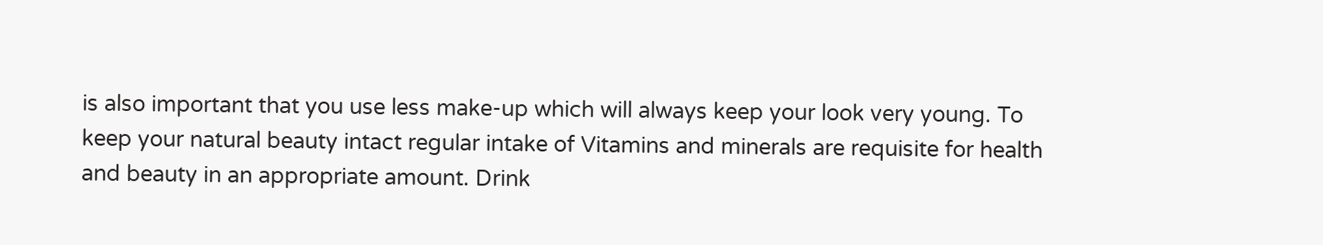is also important that you use less make-up which will always keep your look very young. To keep your natural beauty intact regular intake of Vitamins and minerals are requisite for health and beauty in an appropriate amount. Drink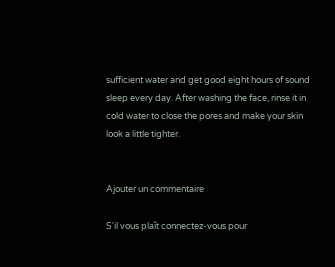sufficient water and get good eight hours of sound sleep every day. After washing the face, rinse it in cold water to close the pores and make your skin look a little tighter.


Ajouter un commentaire

S'il vous plaît connectez-vous pour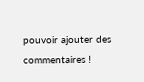pouvoir ajouter des commentaires !